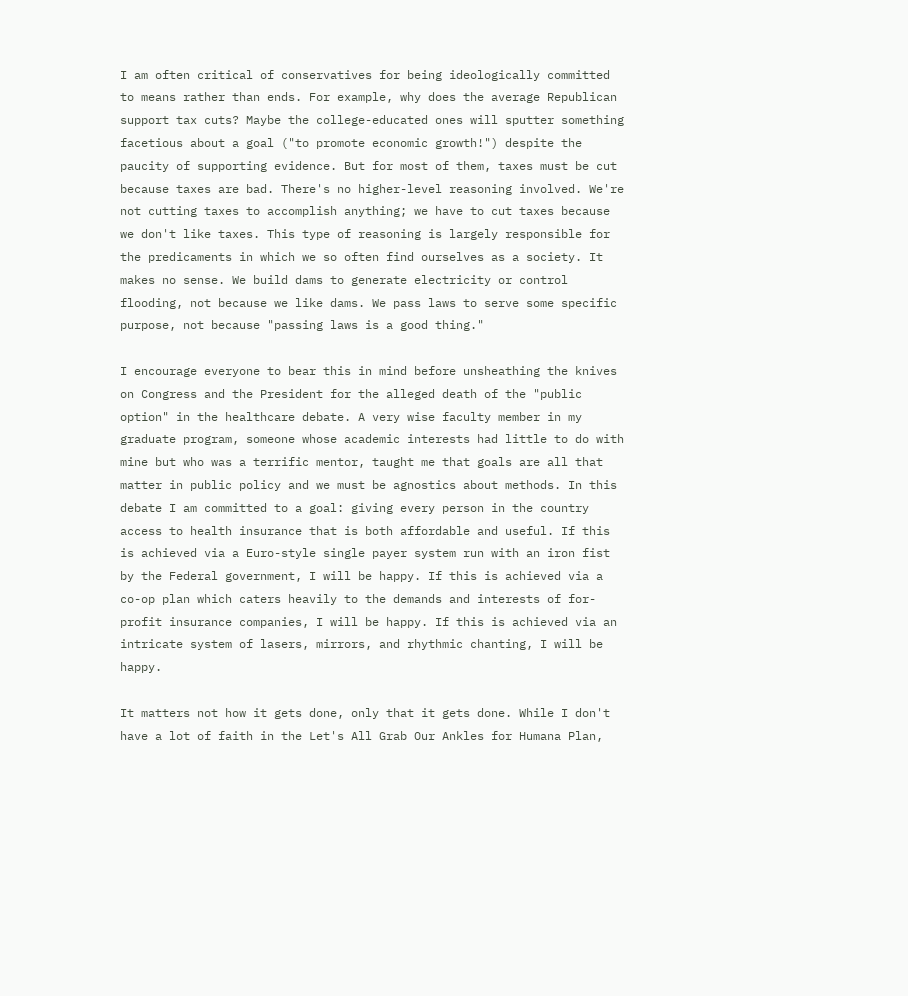I am often critical of conservatives for being ideologically committed to means rather than ends. For example, why does the average Republican support tax cuts? Maybe the college-educated ones will sputter something facetious about a goal ("to promote economic growth!") despite the paucity of supporting evidence. But for most of them, taxes must be cut because taxes are bad. There's no higher-level reasoning involved. We're not cutting taxes to accomplish anything; we have to cut taxes because we don't like taxes. This type of reasoning is largely responsible for the predicaments in which we so often find ourselves as a society. It makes no sense. We build dams to generate electricity or control flooding, not because we like dams. We pass laws to serve some specific purpose, not because "passing laws is a good thing."

I encourage everyone to bear this in mind before unsheathing the knives on Congress and the President for the alleged death of the "public option" in the healthcare debate. A very wise faculty member in my graduate program, someone whose academic interests had little to do with mine but who was a terrific mentor, taught me that goals are all that matter in public policy and we must be agnostics about methods. In this debate I am committed to a goal: giving every person in the country access to health insurance that is both affordable and useful. If this is achieved via a Euro-style single payer system run with an iron fist by the Federal government, I will be happy. If this is achieved via a co-op plan which caters heavily to the demands and interests of for-profit insurance companies, I will be happy. If this is achieved via an intricate system of lasers, mirrors, and rhythmic chanting, I will be happy.

It matters not how it gets done, only that it gets done. While I don't have a lot of faith in the Let's All Grab Our Ankles for Humana Plan,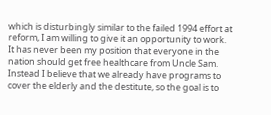which is disturbingly similar to the failed 1994 effort at reform, I am willing to give it an opportunity to work. It has never been my position that everyone in the nation should get free healthcare from Uncle Sam. Instead I believe that we already have programs to cover the elderly and the destitute, so the goal is to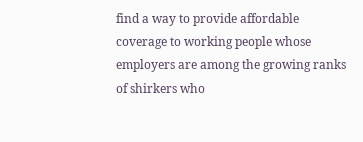find a way to provide affordable coverage to working people whose employers are among the growing ranks of shirkers who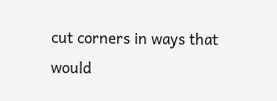cut corners in ways that would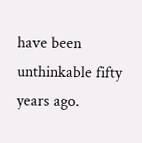have been unthinkable fifty years ago.